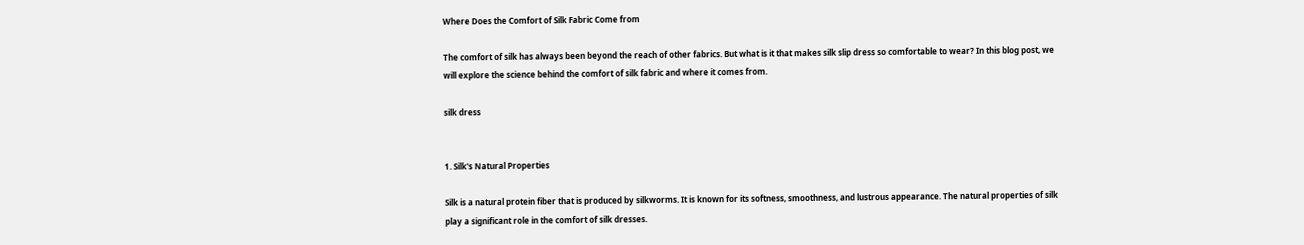Where Does the Comfort of Silk Fabric Come from

The comfort of silk has always been beyond the reach of other fabrics. But what is it that makes silk slip dress so comfortable to wear? In this blog post, we will explore the science behind the comfort of silk fabric and where it comes from.

silk dress


1. Silk's Natural Properties

Silk is a natural protein fiber that is produced by silkworms. It is known for its softness, smoothness, and lustrous appearance. The natural properties of silk play a significant role in the comfort of silk dresses.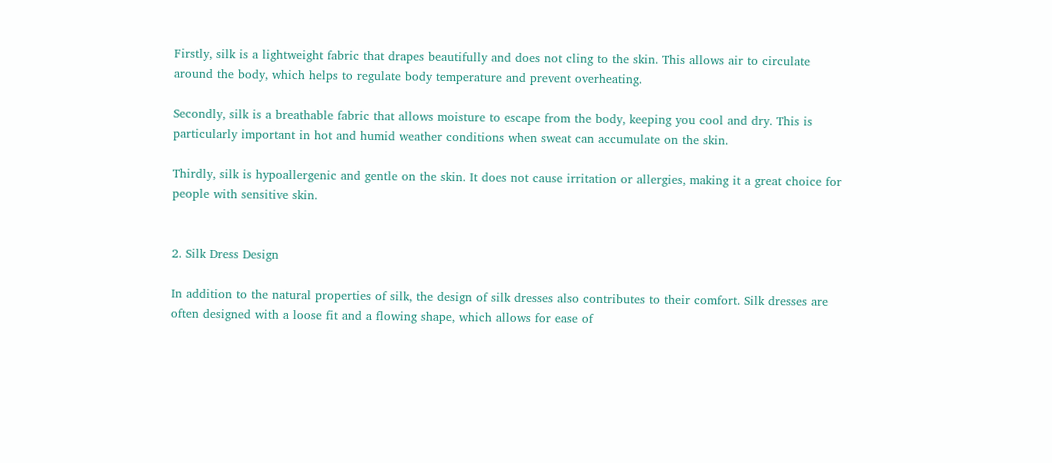Firstly, silk is a lightweight fabric that drapes beautifully and does not cling to the skin. This allows air to circulate around the body, which helps to regulate body temperature and prevent overheating.

Secondly, silk is a breathable fabric that allows moisture to escape from the body, keeping you cool and dry. This is particularly important in hot and humid weather conditions when sweat can accumulate on the skin.

Thirdly, silk is hypoallergenic and gentle on the skin. It does not cause irritation or allergies, making it a great choice for people with sensitive skin.


2. Silk Dress Design

In addition to the natural properties of silk, the design of silk dresses also contributes to their comfort. Silk dresses are often designed with a loose fit and a flowing shape, which allows for ease of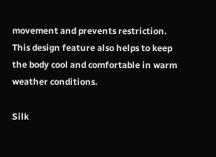movement and prevents restriction. This design feature also helps to keep the body cool and comfortable in warm weather conditions.

Silk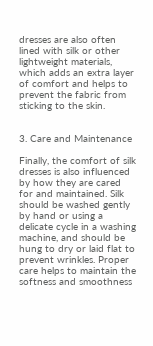dresses are also often lined with silk or other lightweight materials, which adds an extra layer of comfort and helps to prevent the fabric from sticking to the skin.


3. Care and Maintenance

Finally, the comfort of silk dresses is also influenced by how they are cared for and maintained. Silk should be washed gently by hand or using a delicate cycle in a washing machine, and should be hung to dry or laid flat to prevent wrinkles. Proper care helps to maintain the softness and smoothness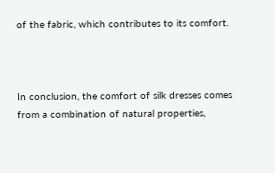of the fabric, which contributes to its comfort.



In conclusion, the comfort of silk dresses comes from a combination of natural properties,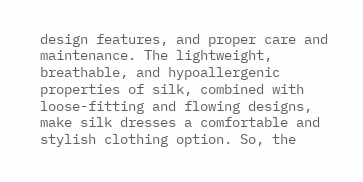design features, and proper care and maintenance. The lightweight, breathable, and hypoallergenic properties of silk, combined with loose-fitting and flowing designs, make silk dresses a comfortable and stylish clothing option. So, the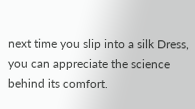next time you slip into a silk Dress, you can appreciate the science behind its comfort.